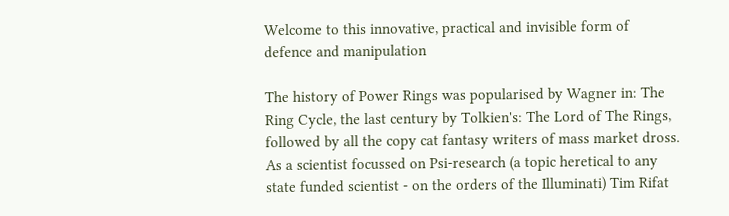Welcome to this innovative, practical and invisible form of defence and manipulation

The history of Power Rings was popularised by Wagner in: The Ring Cycle, the last century by Tolkien's: The Lord of The Rings, followed by all the copy cat fantasy writers of mass market dross. As a scientist focussed on Psi-research (a topic heretical to any state funded scientist - on the orders of the Illuminati) Tim Rifat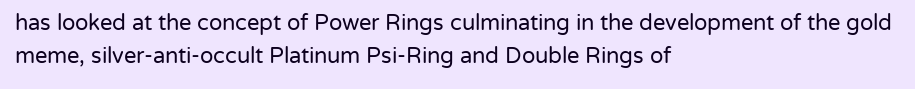has looked at the concept of Power Rings culminating in the development of the gold meme, silver-anti-occult Platinum Psi-Ring and Double Rings of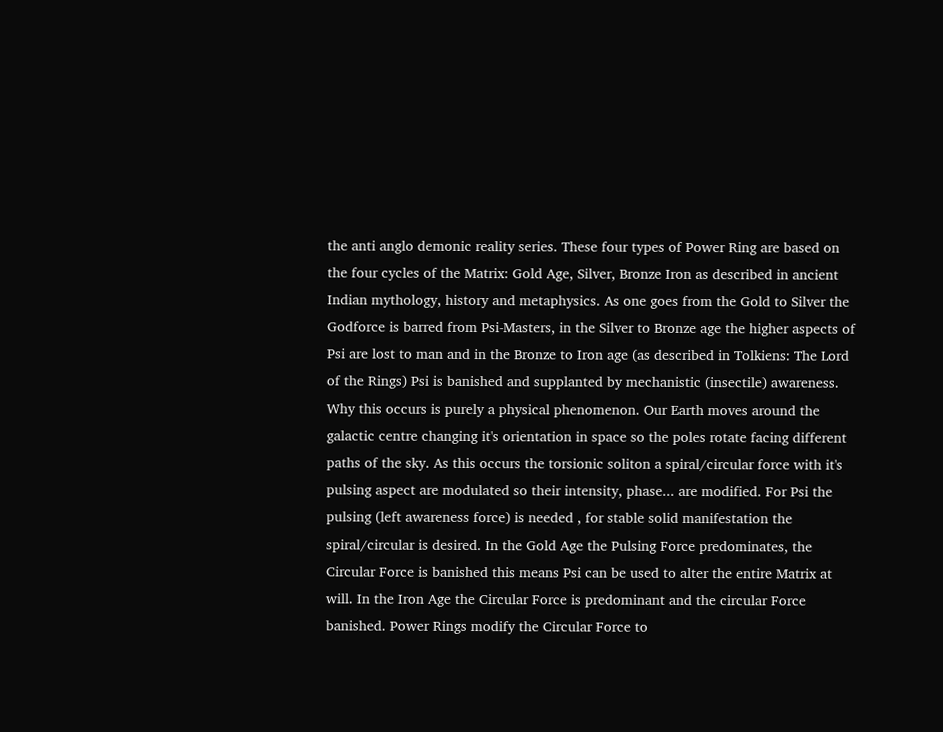the anti anglo demonic reality series. These four types of Power Ring are based on the four cycles of the Matrix: Gold Age, Silver, Bronze Iron as described in ancient Indian mythology, history and metaphysics. As one goes from the Gold to Silver the Godforce is barred from Psi-Masters, in the Silver to Bronze age the higher aspects of Psi are lost to man and in the Bronze to Iron age (as described in Tolkiens: The Lord of the Rings) Psi is banished and supplanted by mechanistic (insectile) awareness. Why this occurs is purely a physical phenomenon. Our Earth moves around the galactic centre changing it's orientation in space so the poles rotate facing different paths of the sky. As this occurs the torsionic soliton a spiral/circular force with it's pulsing aspect are modulated so their intensity, phase... are modified. For Psi the pulsing (left awareness force) is needed , for stable solid manifestation the spiral/circular is desired. In the Gold Age the Pulsing Force predominates, the Circular Force is banished this means Psi can be used to alter the entire Matrix at will. In the Iron Age the Circular Force is predominant and the circular Force banished. Power Rings modify the Circular Force to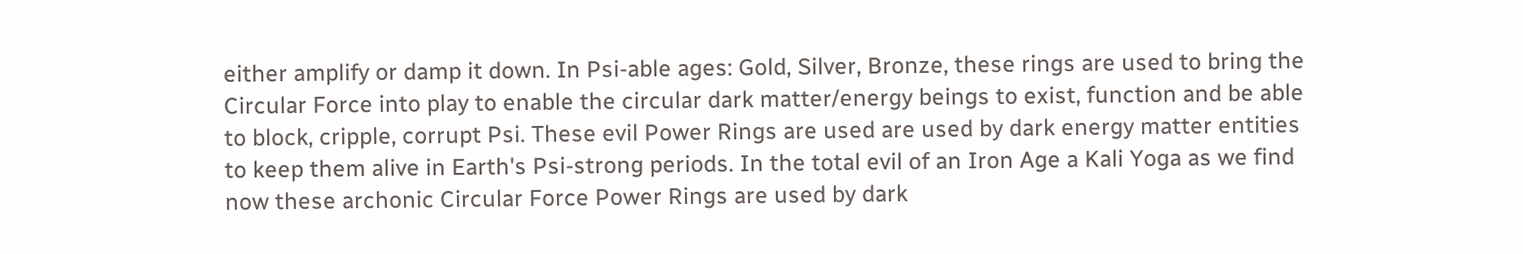either amplify or damp it down. In Psi-able ages: Gold, Silver, Bronze, these rings are used to bring the Circular Force into play to enable the circular dark matter/energy beings to exist, function and be able to block, cripple, corrupt Psi. These evil Power Rings are used are used by dark energy matter entities to keep them alive in Earth's Psi-strong periods. In the total evil of an Iron Age a Kali Yoga as we find now these archonic Circular Force Power Rings are used by dark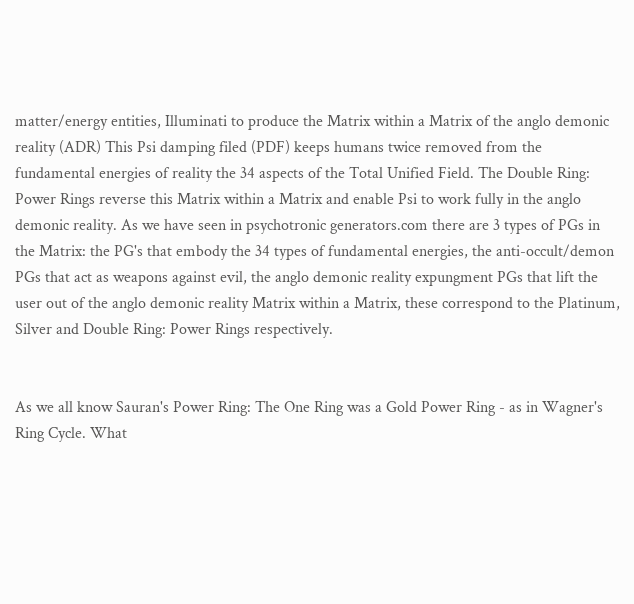matter/energy entities, Illuminati to produce the Matrix within a Matrix of the anglo demonic reality (ADR) This Psi damping filed (PDF) keeps humans twice removed from the fundamental energies of reality the 34 aspects of the Total Unified Field. The Double Ring: Power Rings reverse this Matrix within a Matrix and enable Psi to work fully in the anglo demonic reality. As we have seen in psychotronic generators.com there are 3 types of PGs in the Matrix: the PG's that embody the 34 types of fundamental energies, the anti-occult/demon PGs that act as weapons against evil, the anglo demonic reality expungment PGs that lift the user out of the anglo demonic reality Matrix within a Matrix, these correspond to the Platinum, Silver and Double Ring: Power Rings respectively.


As we all know Sauran's Power Ring: The One Ring was a Gold Power Ring - as in Wagner's Ring Cycle. What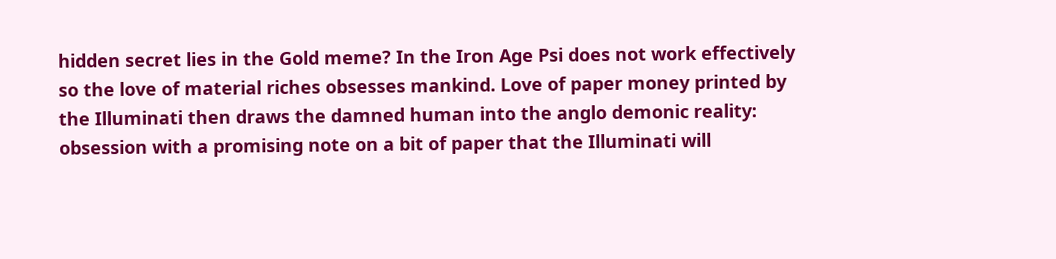hidden secret lies in the Gold meme? In the Iron Age Psi does not work effectively so the love of material riches obsesses mankind. Love of paper money printed by the Illuminati then draws the damned human into the anglo demonic reality: obsession with a promising note on a bit of paper that the Illuminati will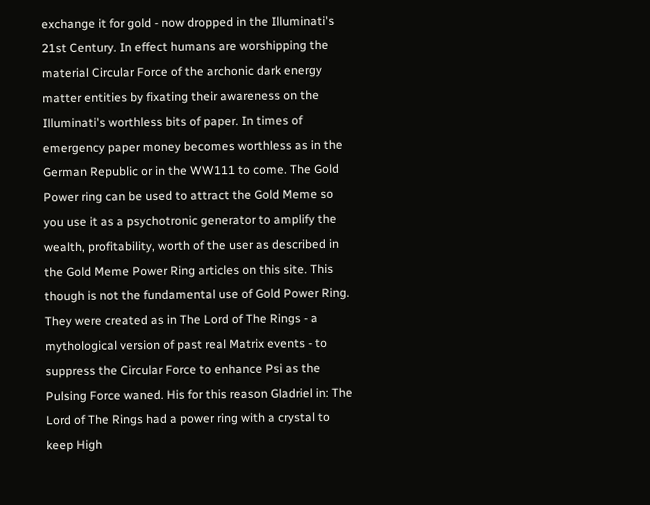exchange it for gold - now dropped in the Illuminati's 21st Century. In effect humans are worshipping the material Circular Force of the archonic dark energy matter entities by fixating their awareness on the Illuminati's worthless bits of paper. In times of emergency paper money becomes worthless as in the German Republic or in the WW111 to come. The Gold Power ring can be used to attract the Gold Meme so you use it as a psychotronic generator to amplify the wealth, profitability, worth of the user as described in the Gold Meme Power Ring articles on this site. This though is not the fundamental use of Gold Power Ring. They were created as in The Lord of The Rings - a mythological version of past real Matrix events - to suppress the Circular Force to enhance Psi as the Pulsing Force waned. His for this reason Gladriel in: The Lord of The Rings had a power ring with a crystal to keep High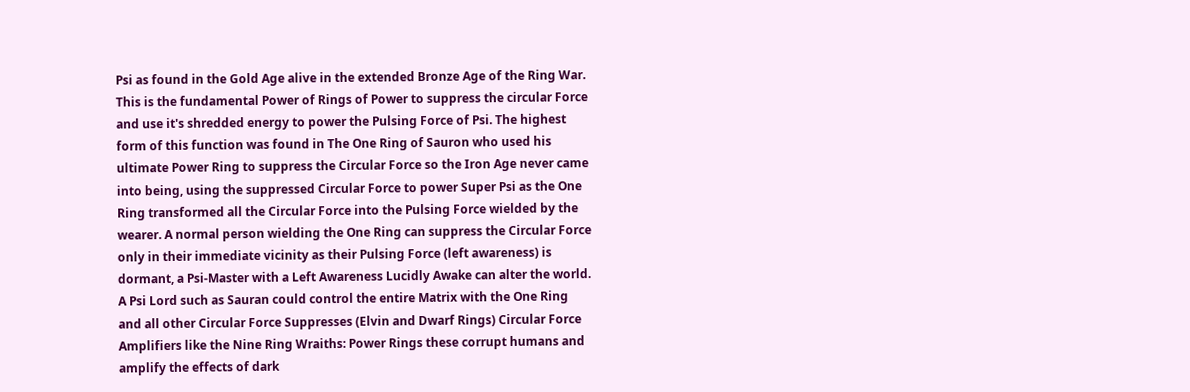Psi as found in the Gold Age alive in the extended Bronze Age of the Ring War. This is the fundamental Power of Rings of Power to suppress the circular Force and use it's shredded energy to power the Pulsing Force of Psi. The highest form of this function was found in The One Ring of Sauron who used his ultimate Power Ring to suppress the Circular Force so the Iron Age never came into being, using the suppressed Circular Force to power Super Psi as the One Ring transformed all the Circular Force into the Pulsing Force wielded by the wearer. A normal person wielding the One Ring can suppress the Circular Force only in their immediate vicinity as their Pulsing Force (left awareness) is dormant, a Psi-Master with a Left Awareness Lucidly Awake can alter the world. A Psi Lord such as Sauran could control the entire Matrix with the One Ring and all other Circular Force Suppresses (Elvin and Dwarf Rings) Circular Force Amplifiers like the Nine Ring Wraiths: Power Rings these corrupt humans and amplify the effects of dark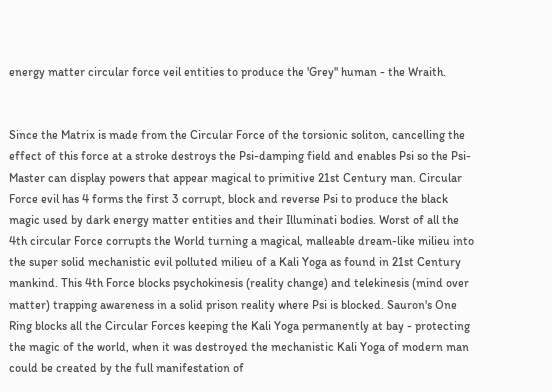energy matter circular force veil entities to produce the 'Grey'' human - the Wraith.


Since the Matrix is made from the Circular Force of the torsionic soliton, cancelling the effect of this force at a stroke destroys the Psi-damping field and enables Psi so the Psi-Master can display powers that appear magical to primitive 21st Century man. Circular Force evil has 4 forms the first 3 corrupt, block and reverse Psi to produce the black magic used by dark energy matter entities and their Illuminati bodies. Worst of all the 4th circular Force corrupts the World turning a magical, malleable dream-like milieu into the super solid mechanistic evil polluted milieu of a Kali Yoga as found in 21st Century mankind. This 4th Force blocks psychokinesis (reality change) and telekinesis (mind over matter) trapping awareness in a solid prison reality where Psi is blocked. Sauron's One Ring blocks all the Circular Forces keeping the Kali Yoga permanently at bay - protecting the magic of the world, when it was destroyed the mechanistic Kali Yoga of modern man could be created by the full manifestation of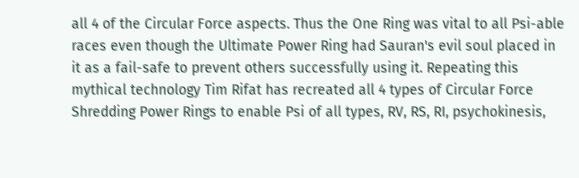all 4 of the Circular Force aspects. Thus the One Ring was vital to all Psi-able races even though the Ultimate Power Ring had Sauran's evil soul placed in it as a fail-safe to prevent others successfully using it. Repeating this mythical technology Tim Rifat has recreated all 4 types of Circular Force Shredding Power Rings to enable Psi of all types, RV, RS, RI, psychokinesis,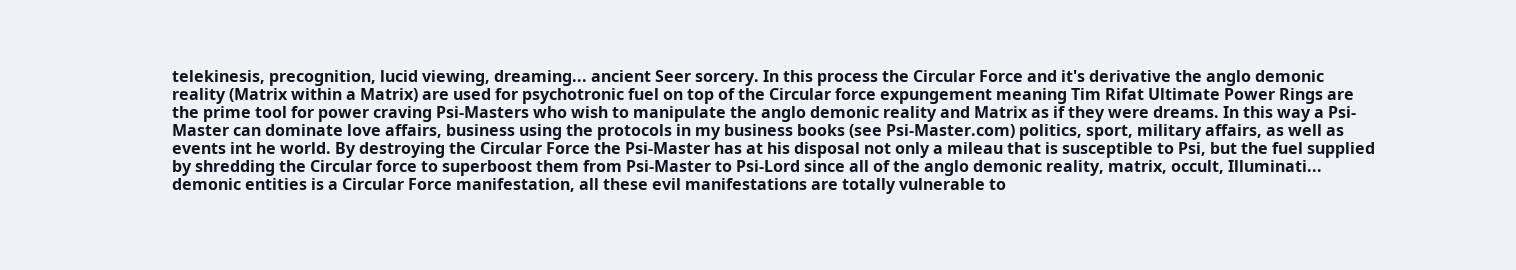telekinesis, precognition, lucid viewing, dreaming... ancient Seer sorcery. In this process the Circular Force and it's derivative the anglo demonic reality (Matrix within a Matrix) are used for psychotronic fuel on top of the Circular force expungement meaning Tim Rifat Ultimate Power Rings are the prime tool for power craving Psi-Masters who wish to manipulate the anglo demonic reality and Matrix as if they were dreams. In this way a Psi-Master can dominate love affairs, business using the protocols in my business books (see Psi-Master.com) politics, sport, military affairs, as well as events int he world. By destroying the Circular Force the Psi-Master has at his disposal not only a mileau that is susceptible to Psi, but the fuel supplied by shredding the Circular force to superboost them from Psi-Master to Psi-Lord since all of the anglo demonic reality, matrix, occult, Illuminati... demonic entities is a Circular Force manifestation, all these evil manifestations are totally vulnerable to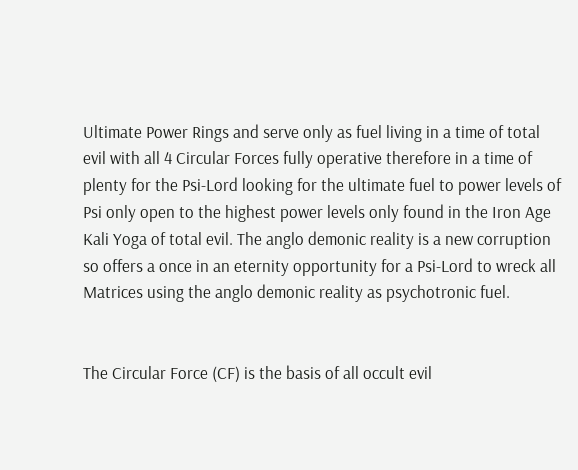Ultimate Power Rings and serve only as fuel living in a time of total evil with all 4 Circular Forces fully operative therefore in a time of plenty for the Psi-Lord looking for the ultimate fuel to power levels of Psi only open to the highest power levels only found in the Iron Age Kali Yoga of total evil. The anglo demonic reality is a new corruption so offers a once in an eternity opportunity for a Psi-Lord to wreck all Matrices using the anglo demonic reality as psychotronic fuel.


The Circular Force (CF) is the basis of all occult evil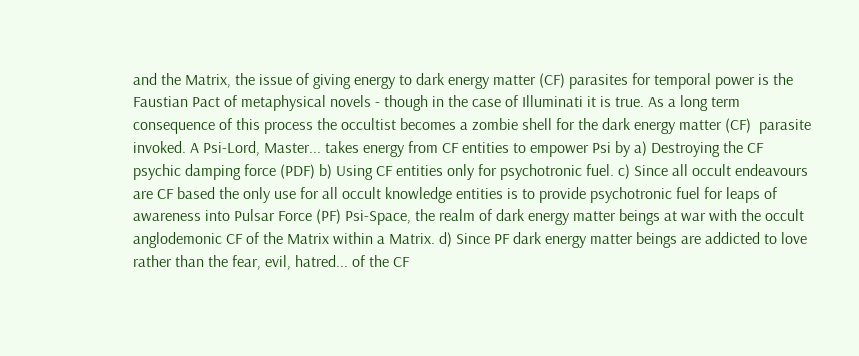and the Matrix, the issue of giving energy to dark energy matter (CF) parasites for temporal power is the Faustian Pact of metaphysical novels - though in the case of Illuminati it is true. As a long term consequence of this process the occultist becomes a zombie shell for the dark energy matter (CF)  parasite invoked. A Psi-Lord, Master... takes energy from CF entities to empower Psi by a) Destroying the CF psychic damping force (PDF) b) Using CF entities only for psychotronic fuel. c) Since all occult endeavours are CF based the only use for all occult knowledge entities is to provide psychotronic fuel for leaps of awareness into Pulsar Force (PF) Psi-Space, the realm of dark energy matter beings at war with the occult anglodemonic CF of the Matrix within a Matrix. d) Since PF dark energy matter beings are addicted to love rather than the fear, evil, hatred... of the CF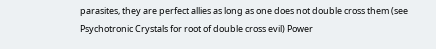parasites, they are perfect allies as long as one does not double cross them (see Psychotronic Crystals for root of double cross evil) Power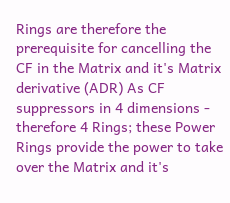Rings are therefore the prerequisite for cancelling the CF in the Matrix and it's Matrix derivative (ADR) As CF suppressors in 4 dimensions - therefore 4 Rings; these Power Rings provide the power to take over the Matrix and it's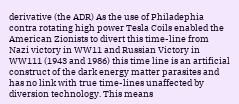derivative (the ADR) As the use of Philadephia contra rotating high power Tesla Coils enabled the American Zionists to divert this time-line from Nazi victory in WW11 and Russian Victory in WW111 (1943 and 1986) this time line is an artificial construct of the dark energy matter parasites and has no link with true time-lines unaffected by diversion technology. This means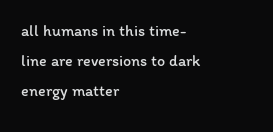all humans in this time-line are reversions to dark energy matter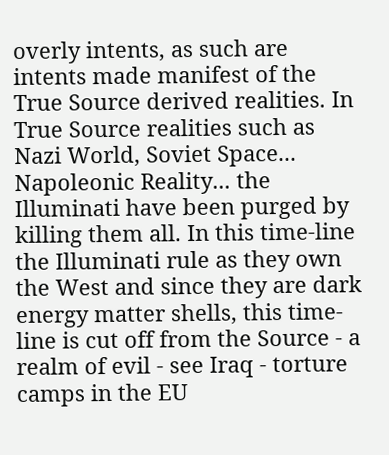overly intents, as such are intents made manifest of the True Source derived realities. In True Source realities such as Nazi World, Soviet Space... Napoleonic Reality... the Illuminati have been purged by  killing them all. In this time-line the Illuminati rule as they own the West and since they are dark energy matter shells, this time-line is cut off from the Source - a realm of evil - see Iraq - torture camps in the EU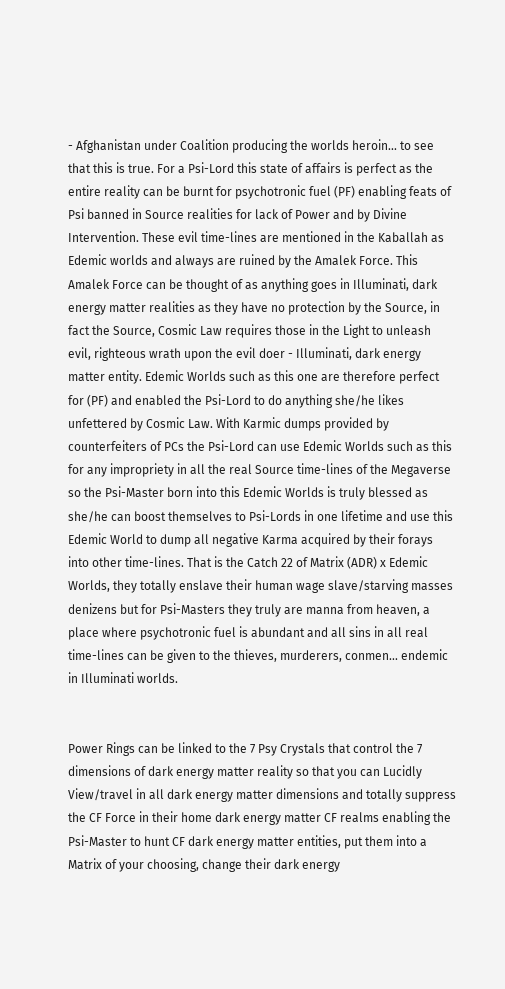- Afghanistan under Coalition producing the worlds heroin... to see that this is true. For a Psi-Lord this state of affairs is perfect as the entire reality can be burnt for psychotronic fuel (PF) enabling feats of Psi banned in Source realities for lack of Power and by Divine Intervention. These evil time-lines are mentioned in the Kaballah as Edemic worlds and always are ruined by the Amalek Force. This Amalek Force can be thought of as anything goes in Illuminati, dark energy matter realities as they have no protection by the Source, in fact the Source, Cosmic Law requires those in the Light to unleash evil, righteous wrath upon the evil doer - Illuminati, dark energy matter entity. Edemic Worlds such as this one are therefore perfect for (PF) and enabled the Psi-Lord to do anything she/he likes unfettered by Cosmic Law. With Karmic dumps provided by counterfeiters of PCs the Psi-Lord can use Edemic Worlds such as this for any impropriety in all the real Source time-lines of the Megaverse so the Psi-Master born into this Edemic Worlds is truly blessed as she/he can boost themselves to Psi-Lords in one lifetime and use this Edemic World to dump all negative Karma acquired by their forays into other time-lines. That is the Catch 22 of Matrix (ADR) x Edemic Worlds, they totally enslave their human wage slave/starving masses denizens but for Psi-Masters they truly are manna from heaven, a place where psychotronic fuel is abundant and all sins in all real time-lines can be given to the thieves, murderers, conmen... endemic in Illuminati worlds.


Power Rings can be linked to the 7 Psy Crystals that control the 7 dimensions of dark energy matter reality so that you can Lucidly View/travel in all dark energy matter dimensions and totally suppress the CF Force in their home dark energy matter CF realms enabling the Psi-Master to hunt CF dark energy matter entities, put them into a Matrix of your choosing, change their dark energy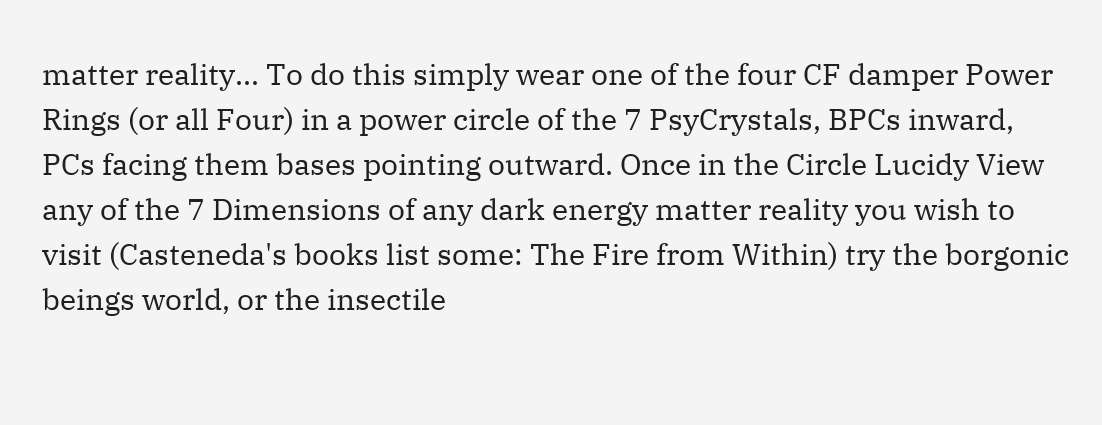matter reality... To do this simply wear one of the four CF damper Power Rings (or all Four) in a power circle of the 7 PsyCrystals, BPCs inward, PCs facing them bases pointing outward. Once in the Circle Lucidy View any of the 7 Dimensions of any dark energy matter reality you wish to visit (Casteneda's books list some: The Fire from Within) try the borgonic beings world, or the insectile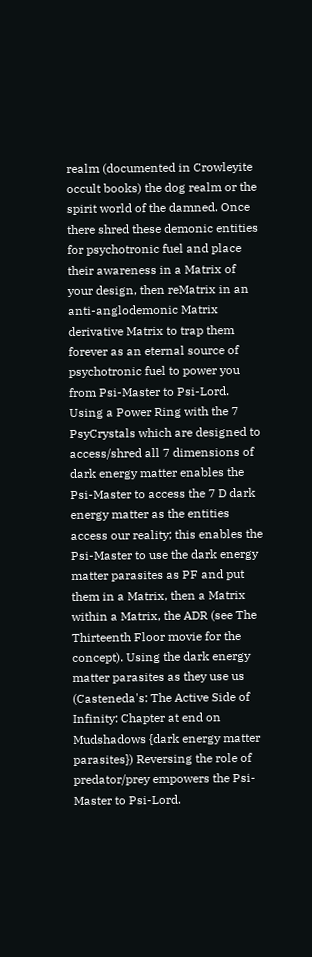realm (documented in Crowleyite occult books) the dog realm or the spirit world of the damned. Once there shred these demonic entities for psychotronic fuel and place their awareness in a Matrix of your design, then reMatrix in an anti-anglodemonic Matrix derivative Matrix to trap them forever as an eternal source of psychotronic fuel to power you from Psi-Master to Psi-Lord. Using a Power Ring with the 7 PsyCrystals which are designed to access/shred all 7 dimensions of dark energy matter enables the Psi-Master to access the 7 D dark energy matter as the entities access our reality; this enables the Psi-Master to use the dark energy matter parasites as PF and put them in a Matrix, then a Matrix within a Matrix, the ADR (see The Thirteenth Floor movie for the concept). Using the dark energy matter parasites as they use us (Casteneda's: The Active Side of Infinity: Chapter at end on Mudshadows {dark energy matter parasites}) Reversing the role of predator/prey empowers the Psi-Master to Psi-Lord.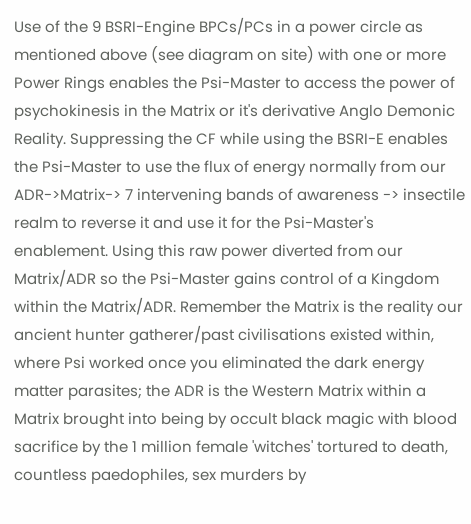Use of the 9 BSRI-Engine BPCs/PCs in a power circle as mentioned above (see diagram on site) with one or more Power Rings enables the Psi-Master to access the power of psychokinesis in the Matrix or it's derivative Anglo Demonic Reality. Suppressing the CF while using the BSRI-E enables the Psi-Master to use the flux of energy normally from our ADR->Matrix-> 7 intervening bands of awareness -> insectile realm to reverse it and use it for the Psi-Master's enablement. Using this raw power diverted from our Matrix/ADR so the Psi-Master gains control of a Kingdom within the Matrix/ADR. Remember the Matrix is the reality our ancient hunter gatherer/past civilisations existed within, where Psi worked once you eliminated the dark energy matter parasites; the ADR is the Western Matrix within a Matrix brought into being by occult black magic with blood sacrifice by the 1 million female 'witches' tortured to death, countless paedophiles, sex murders by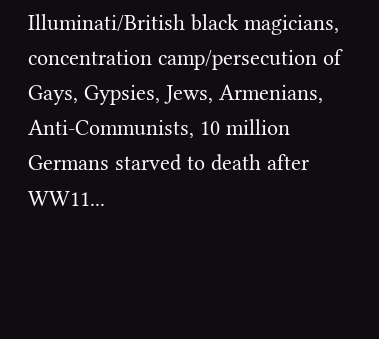Illuminati/British black magicians, concentration camp/persecution of Gays, Gypsies, Jews, Armenians, Anti-Communists, 10 million Germans starved to death after WW11...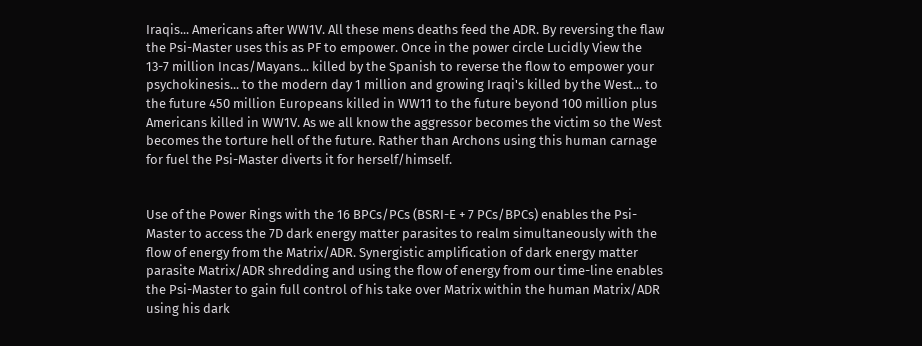Iraqis... Americans after WW1V. All these mens deaths feed the ADR. By reversing the flaw the Psi-Master uses this as PF to empower. Once in the power circle Lucidly View the 13-7 million Incas/Mayans... killed by the Spanish to reverse the flow to empower your psychokinesis... to the modern day 1 million and growing Iraqi's killed by the West... to the future 450 million Europeans killed in WW11 to the future beyond 100 million plus Americans killed in WW1V. As we all know the aggressor becomes the victim so the West becomes the torture hell of the future. Rather than Archons using this human carnage for fuel the Psi-Master diverts it for herself/himself.


Use of the Power Rings with the 16 BPCs/PCs (BSRI-E + 7 PCs/BPCs) enables the Psi-Master to access the 7D dark energy matter parasites to realm simultaneously with the flow of energy from the Matrix/ADR. Synergistic amplification of dark energy matter parasite Matrix/ADR shredding and using the flow of energy from our time-line enables the Psi-Master to gain full control of his take over Matrix within the human Matrix/ADR using his dark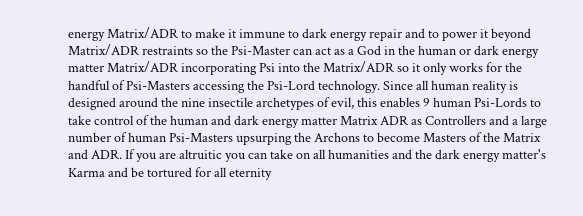energy Matrix/ADR to make it immune to dark energy repair and to power it beyond Matrix/ADR restraints so the Psi-Master can act as a God in the human or dark energy matter Matrix/ADR incorporating Psi into the Matrix/ADR so it only works for the handful of Psi-Masters accessing the Psi-Lord technology. Since all human reality is designed around the nine insectile archetypes of evil, this enables 9 human Psi-Lords to take control of the human and dark energy matter Matrix ADR as Controllers and a large number of human Psi-Masters upsurping the Archons to become Masters of the Matrix and ADR. If you are altruitic you can take on all humanities and the dark energy matter's Karma and be tortured for all eternity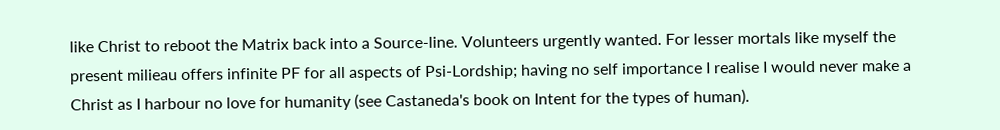like Christ to reboot the Matrix back into a Source-line. Volunteers urgently wanted. For lesser mortals like myself the present milieau offers infinite PF for all aspects of Psi-Lordship; having no self importance I realise I would never make a Christ as I harbour no love for humanity (see Castaneda's book on Intent for the types of human).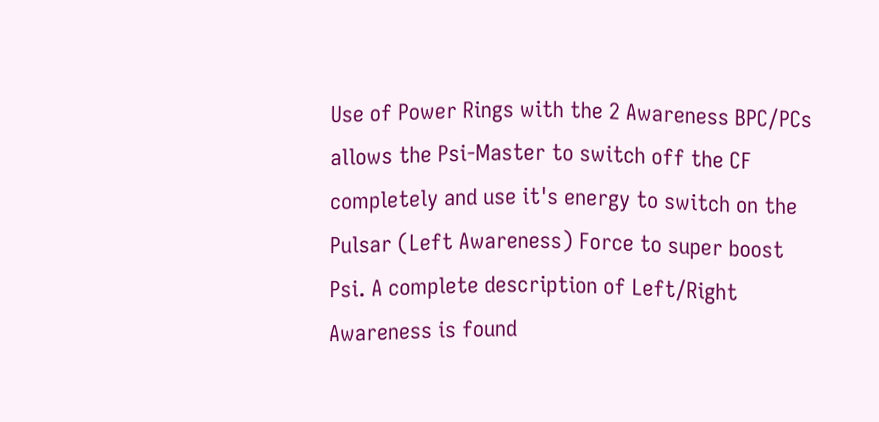Use of Power Rings with the 2 Awareness BPC/PCs allows the Psi-Master to switch off the CF completely and use it's energy to switch on the Pulsar (Left Awareness) Force to super boost Psi. A complete description of Left/Right Awareness is found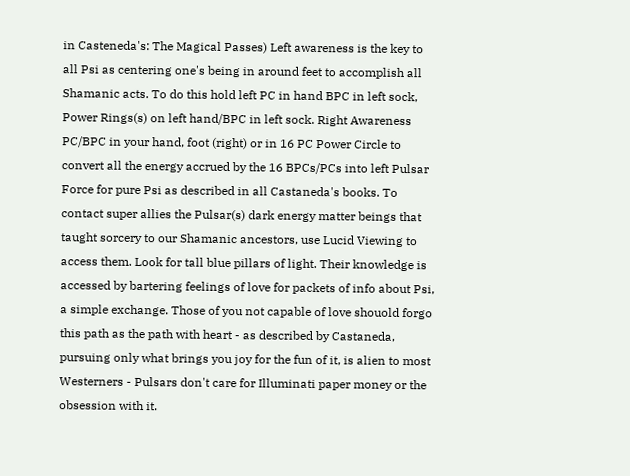in Casteneda's: The Magical Passes) Left awareness is the key to all Psi as centering one's being in around feet to accomplish all Shamanic acts. To do this hold left PC in hand BPC in left sock, Power Rings(s) on left hand/BPC in left sock. Right Awareness PC/BPC in your hand, foot (right) or in 16 PC Power Circle to convert all the energy accrued by the 16 BPCs/PCs into left Pulsar Force for pure Psi as described in all Castaneda's books. To contact super allies the Pulsar(s) dark energy matter beings that taught sorcery to our Shamanic ancestors, use Lucid Viewing to access them. Look for tall blue pillars of light. Their knowledge is accessed by bartering feelings of love for packets of info about Psi, a simple exchange. Those of you not capable of love shouold forgo this path as the path with heart - as described by Castaneda, pursuing only what brings you joy for the fun of it, is alien to most Westerners - Pulsars don't care for Illuminati paper money or the obsession with it.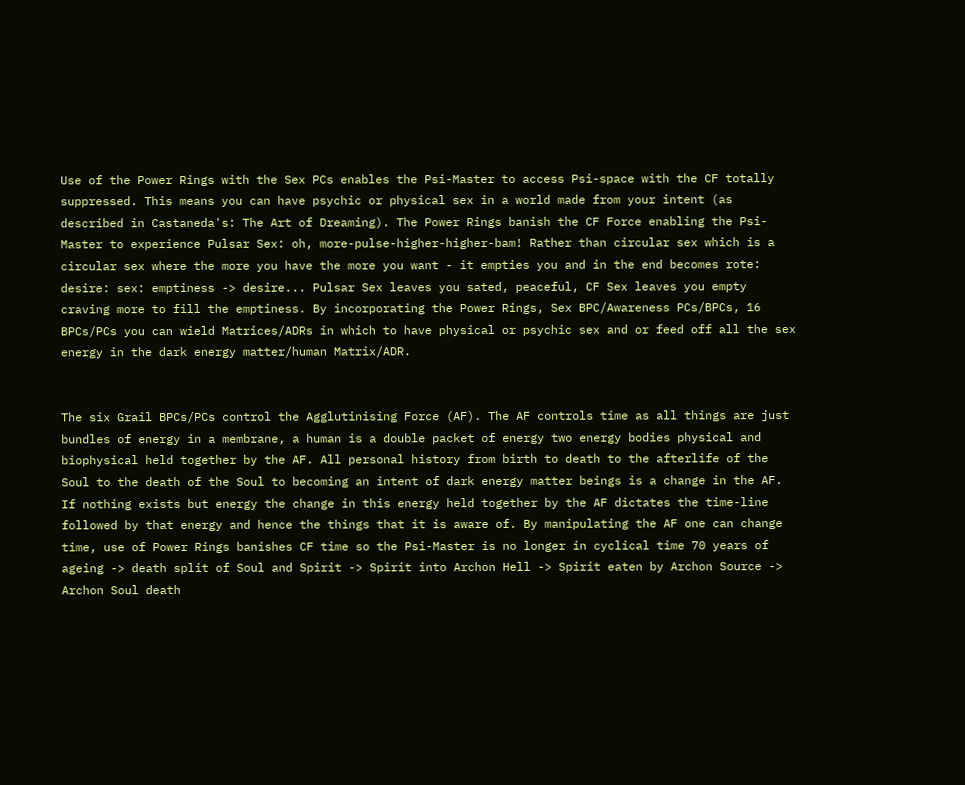Use of the Power Rings with the Sex PCs enables the Psi-Master to access Psi-space with the CF totally suppressed. This means you can have psychic or physical sex in a world made from your intent (as described in Castaneda's: The Art of Dreaming). The Power Rings banish the CF Force enabling the Psi-Master to experience Pulsar Sex: oh, more-pulse-higher-higher-bam! Rather than circular sex which is a circular sex where the more you have the more you want - it empties you and in the end becomes rote: desire: sex: emptiness -> desire... Pulsar Sex leaves you sated, peaceful, CF Sex leaves you empty craving more to fill the emptiness. By incorporating the Power Rings, Sex BPC/Awareness PCs/BPCs, 16 BPCs/PCs you can wield Matrices/ADRs in which to have physical or psychic sex and or feed off all the sex energy in the dark energy matter/human Matrix/ADR.


The six Grail BPCs/PCs control the Agglutinising Force (AF). The AF controls time as all things are just bundles of energy in a membrane, a human is a double packet of energy two energy bodies physical and biophysical held together by the AF. All personal history from birth to death to the afterlife of the Soul to the death of the Soul to becoming an intent of dark energy matter beings is a change in the AF. If nothing exists but energy the change in this energy held together by the AF dictates the time-line followed by that energy and hence the things that it is aware of. By manipulating the AF one can change time, use of Power Rings banishes CF time so the Psi-Master is no longer in cyclical time 70 years of ageing -> death split of Soul and Spirit -> Spirit into Archon Hell -> Spirit eaten by Archon Source -> Archon Soul death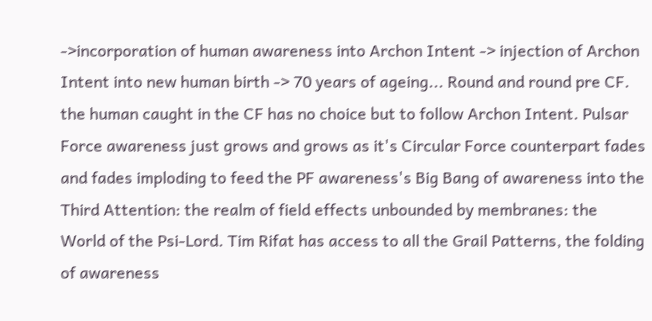->incorporation of human awareness into Archon Intent -> injection of Archon Intent into new human birth -> 70 years of ageing... Round and round pre CF. the human caught in the CF has no choice but to follow Archon Intent. Pulsar Force awareness just grows and grows as it's Circular Force counterpart fades and fades imploding to feed the PF awareness's Big Bang of awareness into the Third Attention: the realm of field effects unbounded by membranes: the World of the Psi-Lord. Tim Rifat has access to all the Grail Patterns, the folding of awareness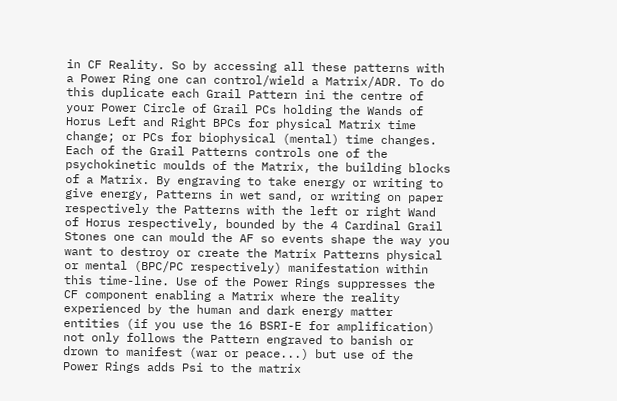in CF Reality. So by accessing all these patterns with a Power Ring one can control/wield a Matrix/ADR. To do this duplicate each Grail Pattern ini the centre of your Power Circle of Grail PCs holding the Wands of Horus Left and Right BPCs for physical Matrix time change; or PCs for biophysical (mental) time changes. Each of the Grail Patterns controls one of the psychokinetic moulds of the Matrix, the building blocks of a Matrix. By engraving to take energy or writing to give energy, Patterns in wet sand, or writing on paper respectively the Patterns with the left or right Wand of Horus respectively, bounded by the 4 Cardinal Grail Stones one can mould the AF so events shape the way you want to destroy or create the Matrix Patterns physical or mental (BPC/PC respectively) manifestation within this time-line. Use of the Power Rings suppresses the CF component enabling a Matrix where the reality experienced by the human and dark energy matter entities (if you use the 16 BSRI-E for amplification) not only follows the Pattern engraved to banish or drown to manifest (war or peace...) but use of the Power Rings adds Psi to the matrix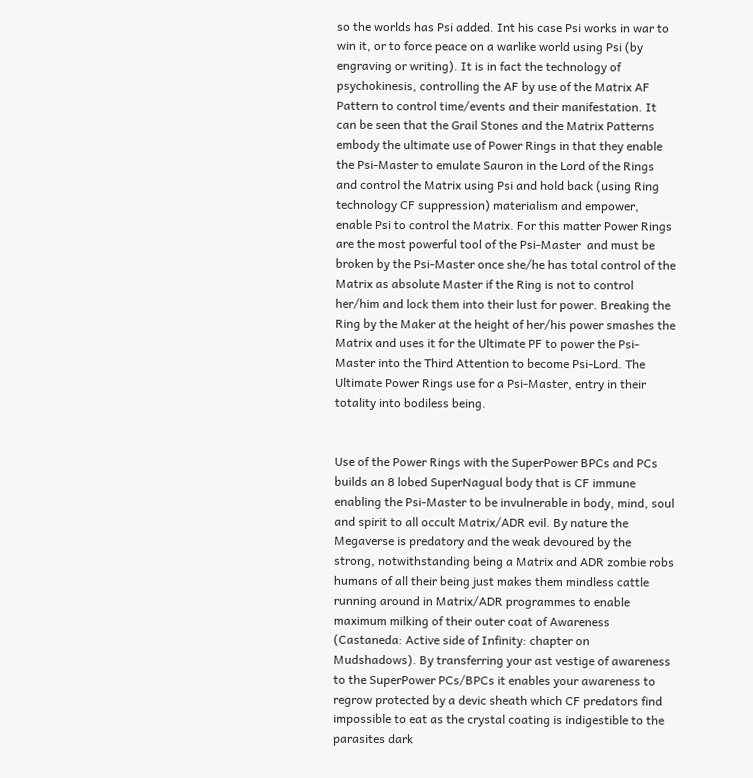so the worlds has Psi added. Int his case Psi works in war to win it, or to force peace on a warlike world using Psi (by engraving or writing). It is in fact the technology of psychokinesis, controlling the AF by use of the Matrix AF Pattern to control time/events and their manifestation. It can be seen that the Grail Stones and the Matrix Patterns embody the ultimate use of Power Rings in that they enable the Psi-Master to emulate Sauron in the Lord of the Rings and control the Matrix using Psi and hold back (using Ring technology CF suppression) materialism and empower, enable Psi to control the Matrix. For this matter Power Rings are the most powerful tool of the Psi-Master  and must be broken by the Psi-Master once she/he has total control of the Matrix as absolute Master if the Ring is not to control her/him and lock them into their lust for power. Breaking the Ring by the Maker at the height of her/his power smashes the Matrix and uses it for the Ultimate PF to power the Psi-Master into the Third Attention to become Psi-Lord. The Ultimate Power Rings use for a Psi-Master, entry in their totality into bodiless being.


Use of the Power Rings with the SuperPower BPCs and PCs builds an 8 lobed SuperNagual body that is CF immune enabling the Psi-Master to be invulnerable in body, mind, soul and spirit to all occult Matrix/ADR evil. By nature the Megaverse is predatory and the weak devoured by the strong, notwithstanding being a Matrix and ADR zombie robs humans of all their being just makes them mindless cattle running around in Matrix/ADR programmes to enable maximum milking of their outer coat of Awareness (Castaneda: Active side of Infinity: chapter on Mudshadows). By transferring your ast vestige of awareness to the SuperPower PCs/BPCs it enables your awareness to regrow protected by a devic sheath which CF predators find impossible to eat as the crystal coating is indigestible to the parasites dark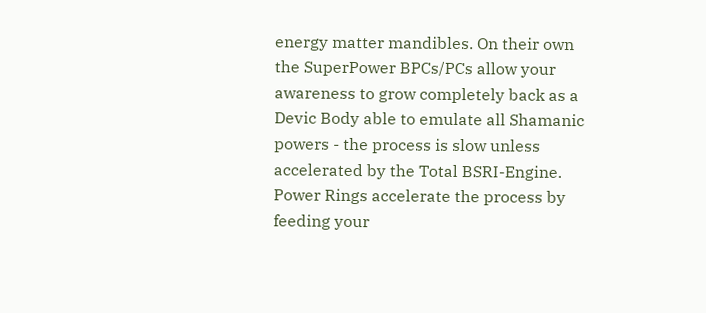energy matter mandibles. On their own the SuperPower BPCs/PCs allow your awareness to grow completely back as a Devic Body able to emulate all Shamanic powers - the process is slow unless accelerated by the Total BSRI-Engine. Power Rings accelerate the process by feeding your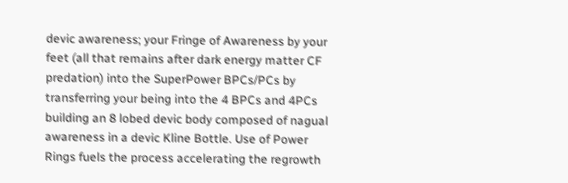devic awareness; your Fringe of Awareness by your feet (all that remains after dark energy matter CF predation) into the SuperPower BPCs/PCs by transferring your being into the 4 BPCs and 4PCs building an 8 lobed devic body composed of nagual awareness in a devic Kline Bottle. Use of Power Rings fuels the process accelerating the regrowth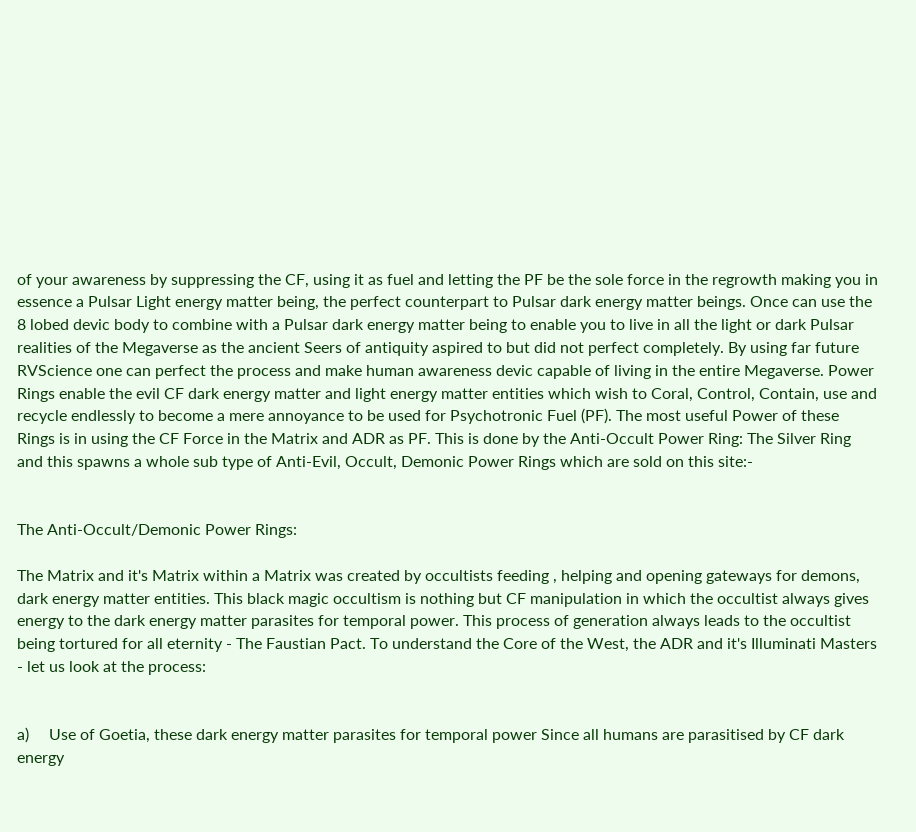of your awareness by suppressing the CF, using it as fuel and letting the PF be the sole force in the regrowth making you in essence a Pulsar Light energy matter being, the perfect counterpart to Pulsar dark energy matter beings. Once can use the 8 lobed devic body to combine with a Pulsar dark energy matter being to enable you to live in all the light or dark Pulsar realities of the Megaverse as the ancient Seers of antiquity aspired to but did not perfect completely. By using far future RVScience one can perfect the process and make human awareness devic capable of living in the entire Megaverse. Power Rings enable the evil CF dark energy matter and light energy matter entities which wish to Coral, Control, Contain, use and recycle endlessly to become a mere annoyance to be used for Psychotronic Fuel (PF). The most useful Power of these Rings is in using the CF Force in the Matrix and ADR as PF. This is done by the Anti-Occult Power Ring: The Silver Ring and this spawns a whole sub type of Anti-Evil, Occult, Demonic Power Rings which are sold on this site:-


The Anti-Occult/Demonic Power Rings:

The Matrix and it's Matrix within a Matrix was created by occultists feeding , helping and opening gateways for demons, dark energy matter entities. This black magic occultism is nothing but CF manipulation in which the occultist always gives energy to the dark energy matter parasites for temporal power. This process of generation always leads to the occultist being tortured for all eternity - The Faustian Pact. To understand the Core of the West, the ADR and it's Illuminati Masters - let us look at the process:


a)     Use of Goetia, these dark energy matter parasites for temporal power Since all humans are parasitised by CF dark energy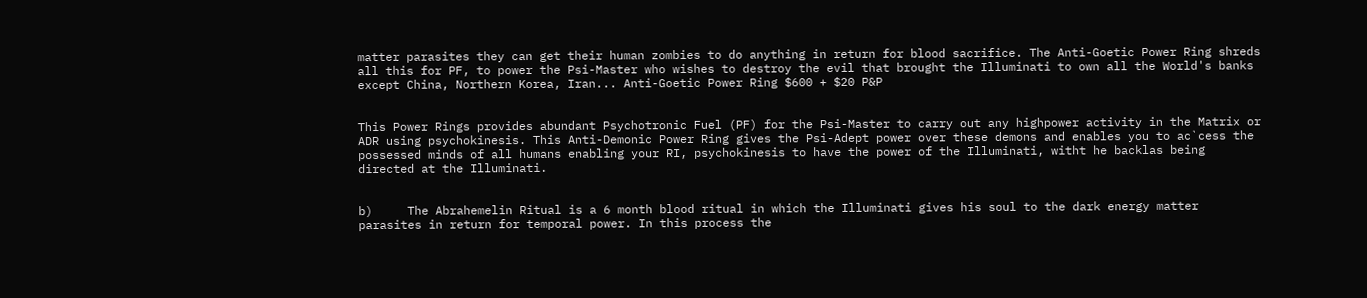matter parasites they can get their human zombies to do anything in return for blood sacrifice. The Anti-Goetic Power Ring shreds all this for PF, to power the Psi-Master who wishes to destroy the evil that brought the Illuminati to own all the World's banks except China, Northern Korea, Iran... Anti-Goetic Power Ring $600 + $20 P&P


This Power Rings provides abundant Psychotronic Fuel (PF) for the Psi-Master to carry out any highpower activity in the Matrix or ADR using psychokinesis. This Anti-Demonic Power Ring gives the Psi-Adept power over these demons and enables you to ac`cess the possessed minds of all humans enabling your RI, psychokinesis to have the power of the Illuminati, witht he backlas being directed at the Illuminati.


b)     The Abrahemelin Ritual is a 6 month blood ritual in which the Illuminati gives his soul to the dark energy matter parasites in return for temporal power. In this process the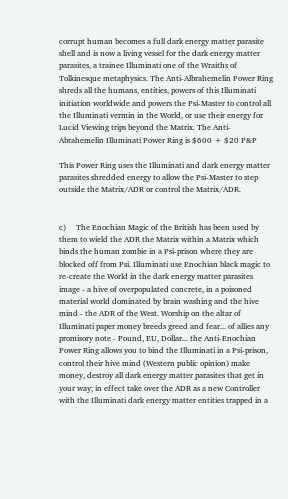corrupt human becomes a full dark energy matter parasite shell and is now a living vessel for the dark energy matter parasites, a trainee Illuminati one of the Wraiths of Tolkinesque metaphysics. The Anti-Albrahemelin Power Ring shreds all the humans, entities, powers of this Illuminati initiation worldwide and powers the Psi-Master to control all the Illuminati vermin in the World, or use their energy for Lucid Viewing trips beyond the Matrix. The Anti-Abrahemelin Illuminati Power Ring is $600 + $20 P&P

This Power Ring uses the Illuminati and dark energy matter parasites shredded energy to allow the Psi-Master to step outside the Matrix/ADR or control the Matrix/ADR.


c)     The Enochian Magic of the British has been used by them to wield the ADR the Matrix within a Matrix which binds the human zombie in a Psi-prison where they are blocked off from Psi. Illuminati use Enochian black magic to re-create the World in the dark energy matter parasites image - a hive of overpopulated concrete, in a poisoned material world dominated by brain washing and the hive mind - the ADR of the West. Worship on the altar of Illuminati paper money breeds greed and fear... of allies any promisory note - Pound, EU, Dollar... the Anti-Enochian Power Ring allows you to bind the Illuminati in a Psi-prison, control their hive mind (Western public opinion) make money, destroy all dark energy matter parasites that get in your way; in effect take over the ADR as a new Controller with the Illuminati dark energy matter entities trapped in a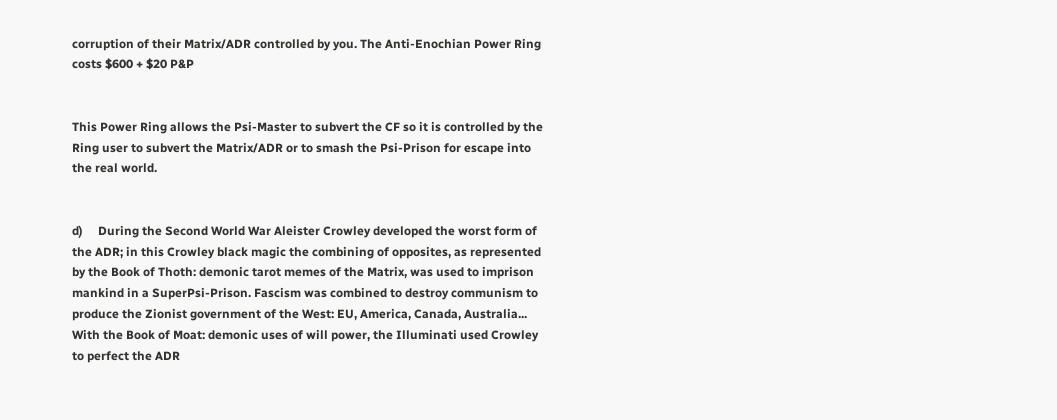corruption of their Matrix/ADR controlled by you. The Anti-Enochian Power Ring costs $600 + $20 P&P


This Power Ring allows the Psi-Master to subvert the CF so it is controlled by the Ring user to subvert the Matrix/ADR or to smash the Psi-Prison for escape into the real world.


d)     During the Second World War Aleister Crowley developed the worst form of the ADR; in this Crowley black magic the combining of opposites, as represented by the Book of Thoth: demonic tarot memes of the Matrix, was used to imprison mankind in a SuperPsi-Prison. Fascism was combined to destroy communism to produce the Zionist government of the West: EU, America, Canada, Australia... With the Book of Moat: demonic uses of will power, the Illuminati used Crowley to perfect the ADR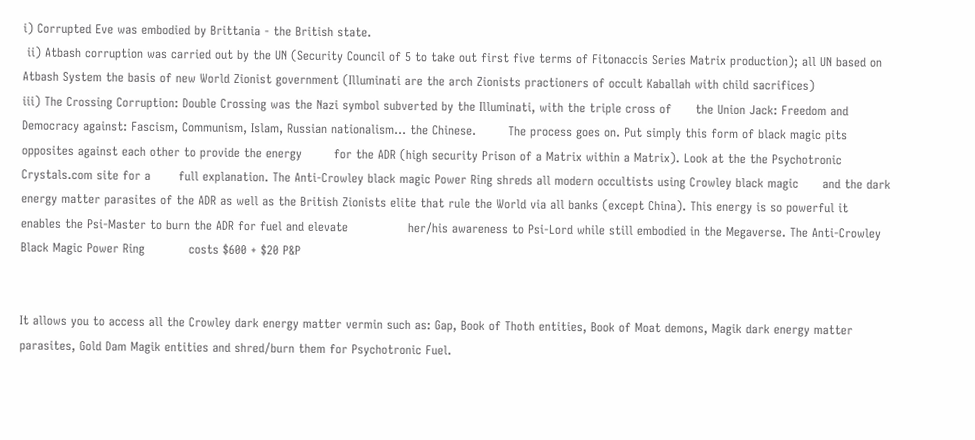i) Corrupted Eve was embodied by Brittania - the British state.
 ii) Atbash corruption was carried out by the UN (Security Council of 5 to take out first five terms of Fitonaccis Series Matrix production); all UN based on Atbash System the basis of new World Zionist government (Illuminati are the arch Zionists practioners of occult Kaballah with child sacrifices)
iii) The Crossing Corruption: Double Crossing was the Nazi symbol subverted by the Illuminati, with the triple cross of      the Union Jack: Freedom and Democracy against: Fascism, Communism, Islam, Russian nationalism... the Chinese.        The process goes on. Put simply this form of black magic pits opposites against each other to provide the energy        for the ADR (high security Prison of a Matrix within a Matrix). Look at the the Psychotronic Crystals.com site for a       full explanation. The Anti-Crowley black magic Power Ring shreds all modern occultists using Crowley black magic      and the dark energy matter parasites of the ADR as well as the British Zionists elite that rule the World via all banks (except China). This energy is so powerful it enables the Psi-Master to burn the ADR for fuel and elevate               her/his awareness to Psi-Lord while still embodied in the Megaverse. The Anti-Crowley Black Magic Power Ring           costs $600 + $20 P&P


It allows you to access all the Crowley dark energy matter vermin such as: Gap, Book of Thoth entities, Book of Moat demons, Magik dark energy matter parasites, Gold Dam Magik entities and shred/burn them for Psychotronic Fuel.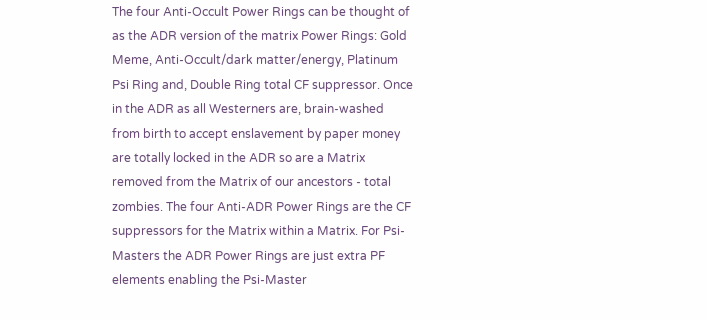The four Anti-Occult Power Rings can be thought of as the ADR version of the matrix Power Rings: Gold Meme, Anti-Occult/dark matter/energy, Platinum Psi Ring and, Double Ring total CF suppressor. Once in the ADR as all Westerners are, brain-washed from birth to accept enslavement by paper money are totally locked in the ADR so are a Matrix removed from the Matrix of our ancestors - total zombies. The four Anti-ADR Power Rings are the CF suppressors for the Matrix within a Matrix. For Psi-Masters the ADR Power Rings are just extra PF elements enabling the Psi-Master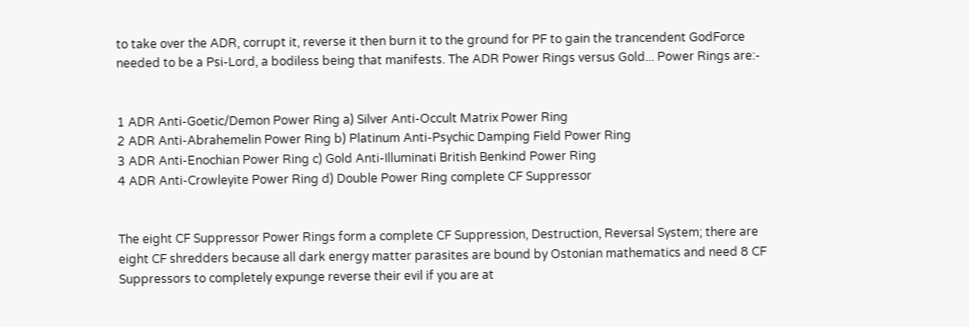to take over the ADR, corrupt it, reverse it then burn it to the ground for PF to gain the trancendent GodForce needed to be a Psi-Lord, a bodiless being that manifests. The ADR Power Rings versus Gold... Power Rings are:-


1 ADR Anti-Goetic/Demon Power Ring a) Silver Anti-Occult Matrix Power Ring
2 ADR Anti-Abrahemelin Power Ring b) Platinum Anti-Psychic Damping Field Power Ring
3 ADR Anti-Enochian Power Ring c) Gold Anti-Illuminati British Benkind Power Ring
4 ADR Anti-Crowleyite Power Ring d) Double Power Ring complete CF Suppressor


The eight CF Suppressor Power Rings form a complete CF Suppression, Destruction, Reversal System; there are eight CF shredders because all dark energy matter parasites are bound by Ostonian mathematics and need 8 CF Suppressors to completely expunge reverse their evil if you are at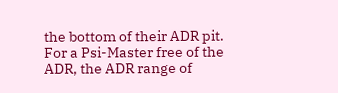the bottom of their ADR pit. For a Psi-Master free of the ADR, the ADR range of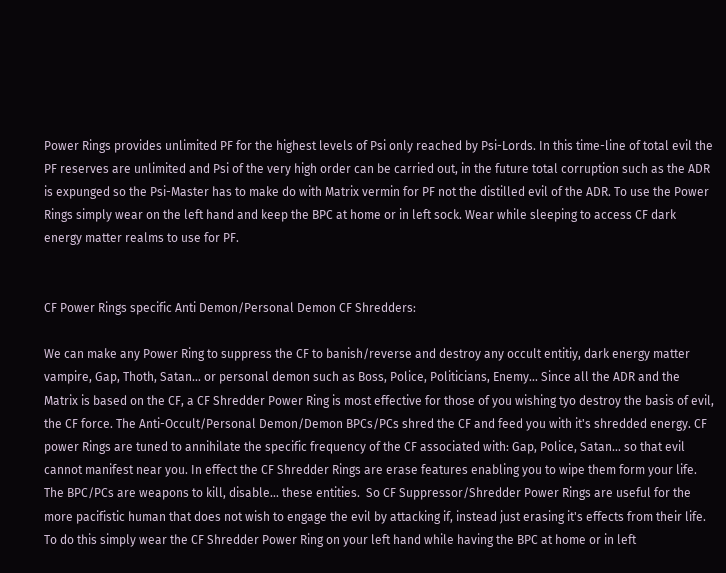Power Rings provides unlimited PF for the highest levels of Psi only reached by Psi-Lords. In this time-line of total evil the PF reserves are unlimited and Psi of the very high order can be carried out, in the future total corruption such as the ADR is expunged so the Psi-Master has to make do with Matrix vermin for PF not the distilled evil of the ADR. To use the Power Rings simply wear on the left hand and keep the BPC at home or in left sock. Wear while sleeping to access CF dark energy matter realms to use for PF.


CF Power Rings specific Anti Demon/Personal Demon CF Shredders:

We can make any Power Ring to suppress the CF to banish/reverse and destroy any occult entitiy, dark energy matter vampire, Gap, Thoth, Satan... or personal demon such as Boss, Police, Politicians, Enemy... Since all the ADR and the Matrix is based on the CF, a CF Shredder Power Ring is most effective for those of you wishing tyo destroy the basis of evil, the CF force. The Anti-Occult/Personal Demon/Demon BPCs/PCs shred the CF and feed you with it's shredded energy. CF power Rings are tuned to annihilate the specific frequency of the CF associated with: Gap, Police, Satan... so that evil cannot manifest near you. In effect the CF Shredder Rings are erase features enabling you to wipe them form your life.  The BPC/PCs are weapons to kill, disable... these entities.  So CF Suppressor/Shredder Power Rings are useful for the more pacifistic human that does not wish to engage the evil by attacking if, instead just erasing it's effects from their life. To do this simply wear the CF Shredder Power Ring on your left hand while having the BPC at home or in left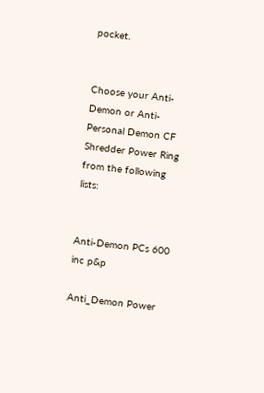pocket.


Choose your Anti-Demon or Anti-Personal Demon CF Shredder Power Ring from the following lists:


Anti-Demon PCs 600 inc p&p

Anti_Demon Power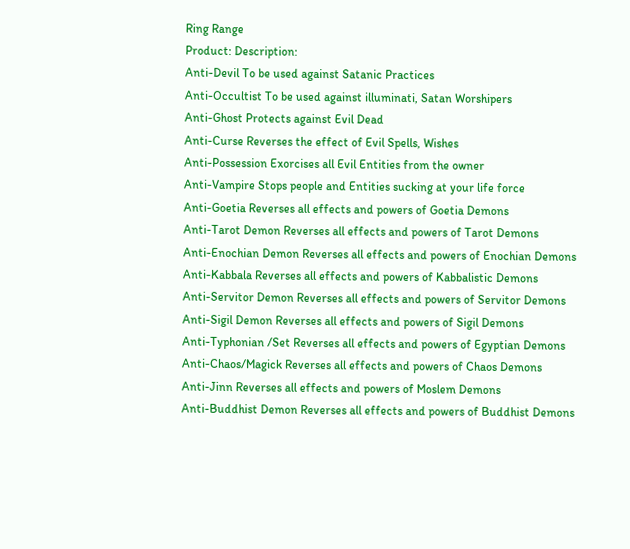Ring Range
Product: Description:
Anti-Devil To be used against Satanic Practices
Anti-Occultist To be used against illuminati, Satan Worshipers
Anti-Ghost Protects against Evil Dead
Anti-Curse Reverses the effect of Evil Spells, Wishes
Anti-Possession Exorcises all Evil Entities from the owner
Anti-Vampire Stops people and Entities sucking at your life force
Anti-Goetia Reverses all effects and powers of Goetia Demons
Anti-Tarot Demon Reverses all effects and powers of Tarot Demons
Anti-Enochian Demon Reverses all effects and powers of Enochian Demons
Anti-Kabbala Reverses all effects and powers of Kabbalistic Demons
Anti-Servitor Demon Reverses all effects and powers of Servitor Demons
Anti-Sigil Demon Reverses all effects and powers of Sigil Demons
Anti-Typhonian /Set Reverses all effects and powers of Egyptian Demons
Anti-Chaos/Magick Reverses all effects and powers of Chaos Demons
Anti-Jinn Reverses all effects and powers of Moslem Demons
Anti-Buddhist Demon Reverses all effects and powers of Buddhist Demons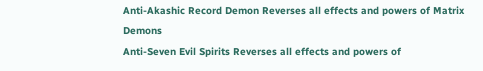Anti-Akashic Record Demon Reverses all effects and powers of Matrix Demons
Anti-Seven Evil Spirits Reverses all effects and powers of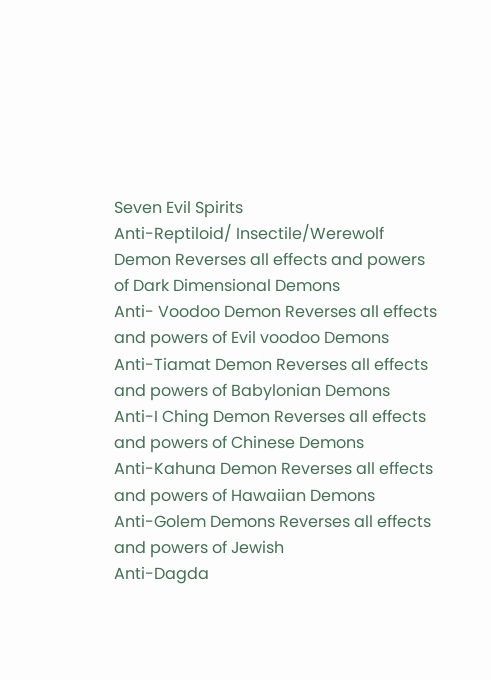Seven Evil Spirits
Anti-Reptiloid/ Insectile/Werewolf Demon Reverses all effects and powers of Dark Dimensional Demons
Anti- Voodoo Demon Reverses all effects and powers of Evil voodoo Demons
Anti-Tiamat Demon Reverses all effects and powers of Babylonian Demons
Anti-I Ching Demon Reverses all effects and powers of Chinese Demons
Anti-Kahuna Demon Reverses all effects and powers of Hawaiian Demons
Anti-Golem Demons Reverses all effects and powers of Jewish
Anti-Dagda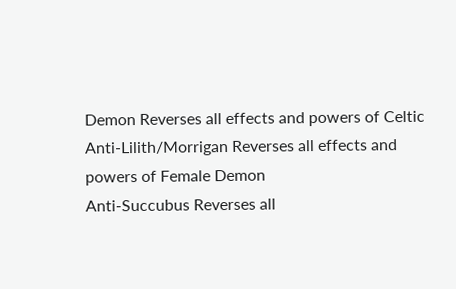Demon Reverses all effects and powers of Celtic
Anti-Lilith/Morrigan Reverses all effects and powers of Female Demon
Anti-Succubus Reverses all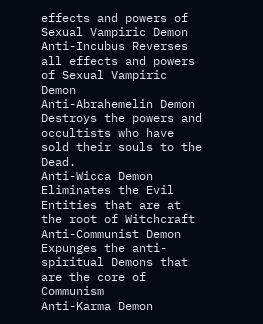effects and powers of Sexual Vampiric Demon
Anti-Incubus Reverses all effects and powers of Sexual Vampiric Demon
Anti-Abrahemelin Demon Destroys the powers and occultists who have sold their souls to the Dead.
Anti-Wicca Demon Eliminates the Evil Entities that are at the root of Witchcraft
Anti-Communist Demon Expunges the anti-spiritual Demons that are the core of Communism
Anti-Karma Demon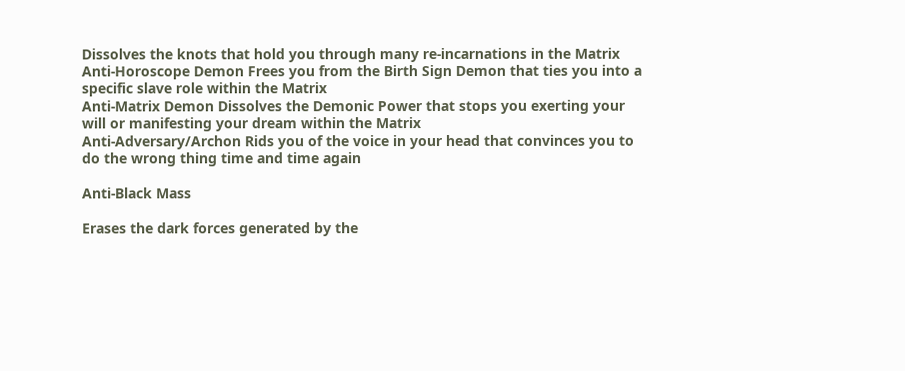Dissolves the knots that hold you through many re-incarnations in the Matrix
Anti-Horoscope Demon Frees you from the Birth Sign Demon that ties you into a specific slave role within the Matrix
Anti-Matrix Demon Dissolves the Demonic Power that stops you exerting your will or manifesting your dream within the Matrix
Anti-Adversary/Archon Rids you of the voice in your head that convinces you to do the wrong thing time and time again

Anti-Black Mass

Erases the dark forces generated by the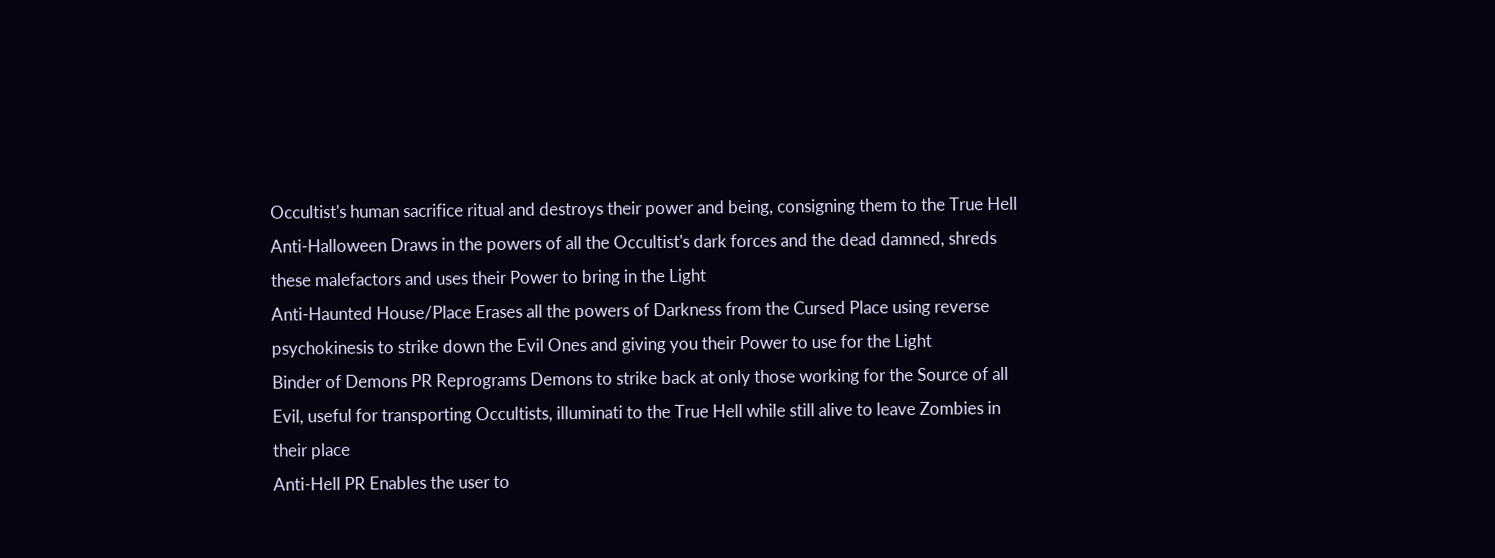Occultist's human sacrifice ritual and destroys their power and being, consigning them to the True Hell
Anti-Halloween Draws in the powers of all the Occultist's dark forces and the dead damned, shreds these malefactors and uses their Power to bring in the Light
Anti-Haunted House/Place Erases all the powers of Darkness from the Cursed Place using reverse psychokinesis to strike down the Evil Ones and giving you their Power to use for the Light
Binder of Demons PR Reprograms Demons to strike back at only those working for the Source of all Evil, useful for transporting Occultists, illuminati to the True Hell while still alive to leave Zombies in their place
Anti-Hell PR Enables the user to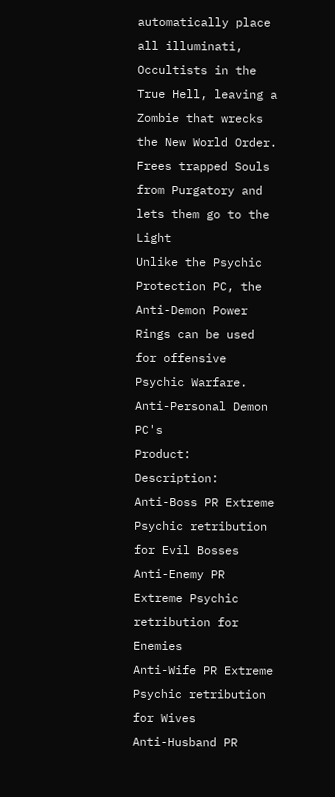automatically place all illuminati, Occultists in the True Hell, leaving a Zombie that wrecks the New World Order. Frees trapped Souls from Purgatory and lets them go to the Light
Unlike the Psychic Protection PC, the Anti-Demon Power Rings can be used for offensive Psychic Warfare.
Anti-Personal Demon PC's
Product: Description:
Anti-Boss PR Extreme Psychic retribution for Evil Bosses
Anti-Enemy PR Extreme Psychic retribution for Enemies
Anti-Wife PR Extreme Psychic retribution for Wives
Anti-Husband PR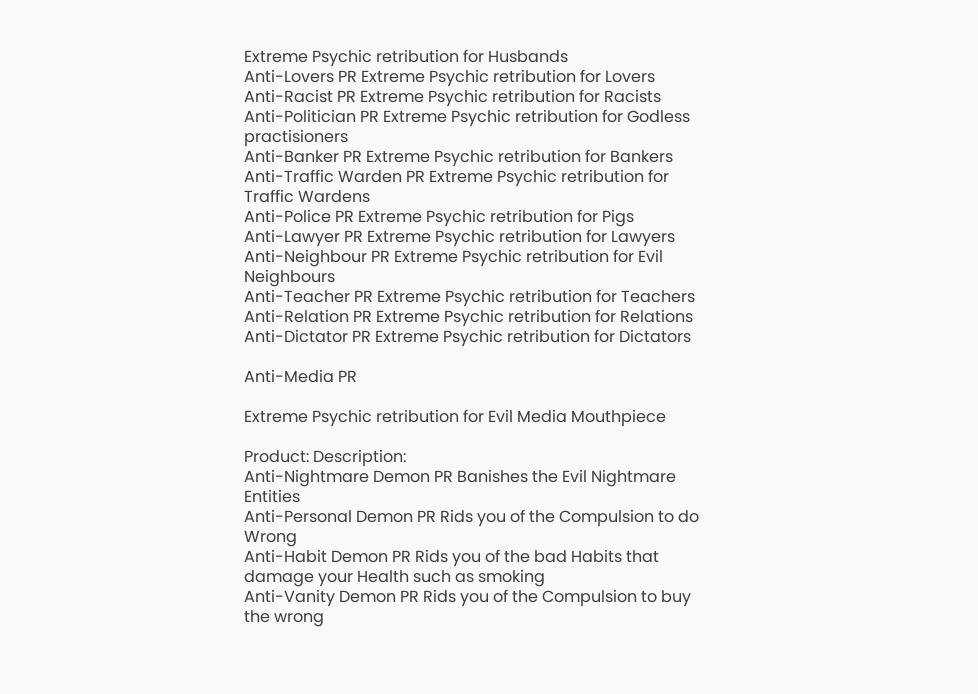Extreme Psychic retribution for Husbands
Anti-Lovers PR Extreme Psychic retribution for Lovers
Anti-Racist PR Extreme Psychic retribution for Racists
Anti-Politician PR Extreme Psychic retribution for Godless practisioners
Anti-Banker PR Extreme Psychic retribution for Bankers
Anti-Traffic Warden PR Extreme Psychic retribution for Traffic Wardens
Anti-Police PR Extreme Psychic retribution for Pigs
Anti-Lawyer PR Extreme Psychic retribution for Lawyers
Anti-Neighbour PR Extreme Psychic retribution for Evil Neighbours
Anti-Teacher PR Extreme Psychic retribution for Teachers
Anti-Relation PR Extreme Psychic retribution for Relations
Anti-Dictator PR Extreme Psychic retribution for Dictators

Anti-Media PR

Extreme Psychic retribution for Evil Media Mouthpiece

Product: Description:
Anti-Nightmare Demon PR Banishes the Evil Nightmare Entities
Anti-Personal Demon PR Rids you of the Compulsion to do Wrong
Anti-Habit Demon PR Rids you of the bad Habits that damage your Health such as smoking
Anti-Vanity Demon PR Rids you of the Compulsion to buy the wrong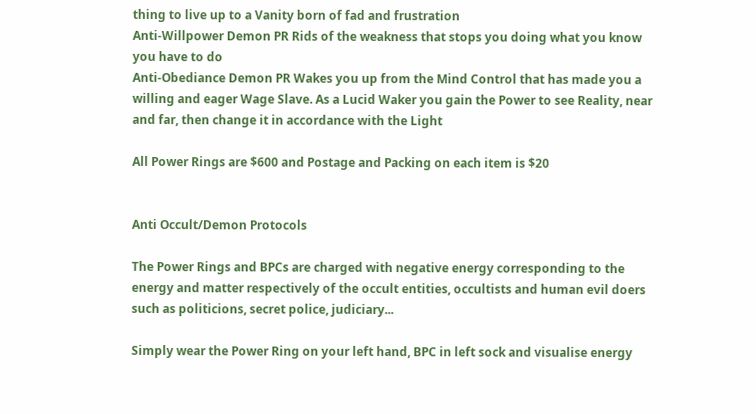thing to live up to a Vanity born of fad and frustration
Anti-Willpower Demon PR Rids of the weakness that stops you doing what you know you have to do
Anti-Obediance Demon PR Wakes you up from the Mind Control that has made you a willing and eager Wage Slave. As a Lucid Waker you gain the Power to see Reality, near and far, then change it in accordance with the Light

All Power Rings are $600 and Postage and Packing on each item is $20


Anti Occult/Demon Protocols

The Power Rings and BPCs are charged with negative energy corresponding to the energy and matter respectively of the occult entities, occultists and human evil doers such as politicions, secret police, judiciary...

Simply wear the Power Ring on your left hand, BPC in left sock and visualise energy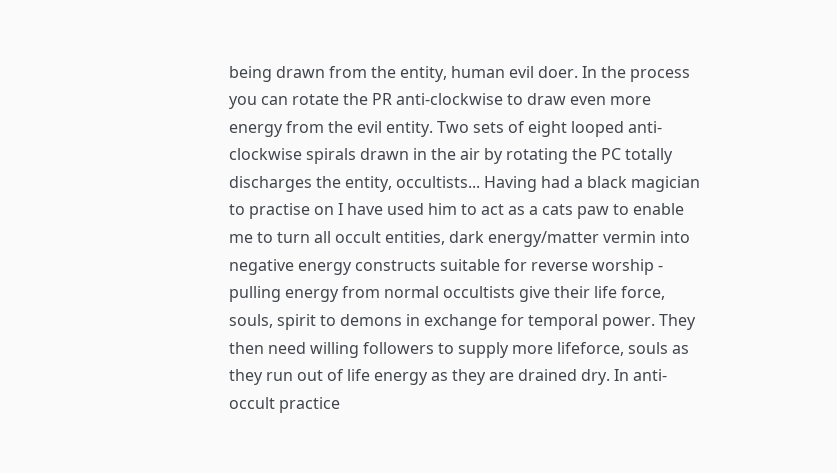being drawn from the entity, human evil doer. In the process you can rotate the PR anti-clockwise to draw even more energy from the evil entity. Two sets of eight looped anti-clockwise spirals drawn in the air by rotating the PC totally discharges the entity, occultists... Having had a black magician to practise on I have used him to act as a cats paw to enable me to turn all occult entities, dark energy/matter vermin into negative energy constructs suitable for reverse worship - pulling energy from normal occultists give their life force, souls, spirit to demons in exchange for temporal power. They then need willing followers to supply more lifeforce, souls as they run out of life energy as they are drained dry. In anti-occult practice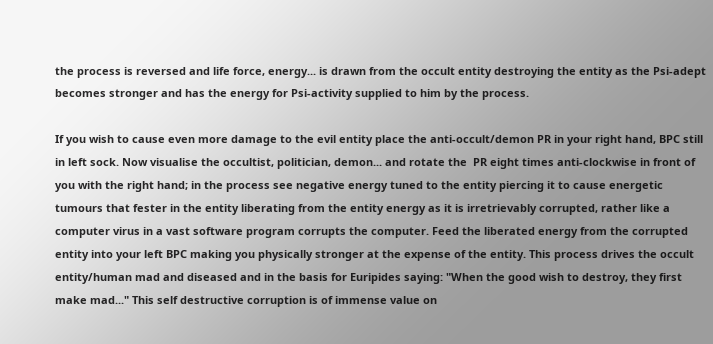the process is reversed and life force, energy... is drawn from the occult entity destroying the entity as the Psi-adept becomes stronger and has the energy for Psi-activity supplied to him by the process.

If you wish to cause even more damage to the evil entity place the anti-occult/demon PR in your right hand, BPC still in left sock. Now visualise the occultist, politician, demon... and rotate the  PR eight times anti-clockwise in front of you with the right hand; in the process see negative energy tuned to the entity piercing it to cause energetic tumours that fester in the entity liberating from the entity energy as it is irretrievably corrupted, rather like a computer virus in a vast software program corrupts the computer. Feed the liberated energy from the corrupted entity into your left BPC making you physically stronger at the expense of the entity. This process drives the occult entity/human mad and diseased and in the basis for Euripides saying: "When the good wish to destroy, they first make mad..." This self destructive corruption is of immense value on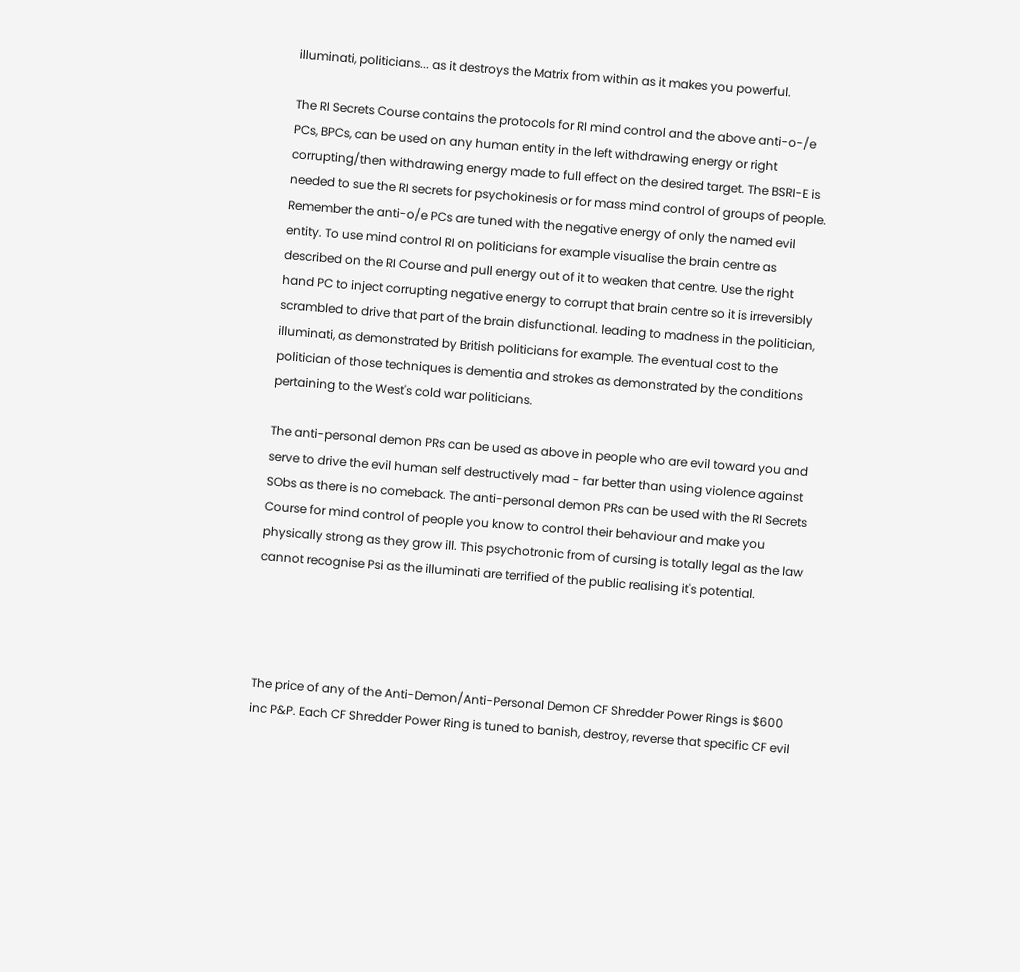illuminati, politicians... as it destroys the Matrix from within as it makes you powerful.

The RI Secrets Course contains the protocols for RI mind control and the above anti-o-/e PCs, BPCs, can be used on any human entity in the left withdrawing energy or right corrupting/then withdrawing energy made to full effect on the desired target. The BSRI-E is needed to sue the RI secrets for psychokinesis or for mass mind control of groups of people. Remember the anti-o/e PCs are tuned with the negative energy of only the named evil entity. To use mind control RI on politicians for example visualise the brain centre as described on the RI Course and pull energy out of it to weaken that centre. Use the right hand PC to inject corrupting negative energy to corrupt that brain centre so it is irreversibly scrambled to drive that part of the brain disfunctional. leading to madness in the politician, illuminati, as demonstrated by British politicians for example. The eventual cost to the politician of those techniques is dementia and strokes as demonstrated by the conditions pertaining to the West's cold war politicians.

The anti-personal demon PRs can be used as above in people who are evil toward you and serve to drive the evil human self destructively mad - far better than using violence against SObs as there is no comeback. The anti-personal demon PRs can be used with the RI Secrets Course for mind control of people you know to control their behaviour and make you physically strong as they grow ill. This psychotronic from of cursing is totally legal as the law cannot recognise Psi as the illuminati are terrified of the public realising it's potential.




The price of any of the Anti-Demon/Anti-Personal Demon CF Shredder Power Rings is $600 inc P&P. Each CF Shredder Power Ring is tuned to banish, destroy, reverse that specific CF evil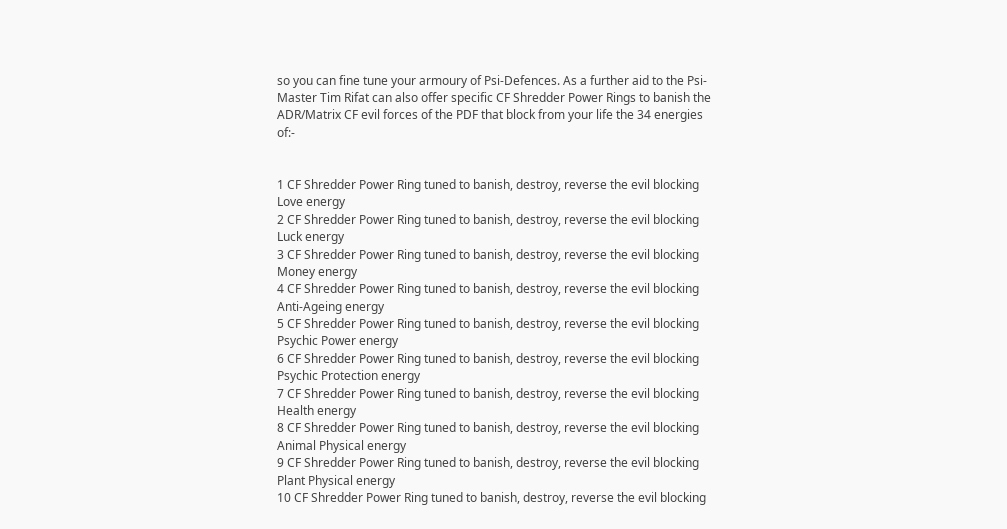so you can fine tune your armoury of Psi-Defences. As a further aid to the Psi-Master Tim Rifat can also offer specific CF Shredder Power Rings to banish the ADR/Matrix CF evil forces of the PDF that block from your life the 34 energies of:-


1 CF Shredder Power Ring tuned to banish, destroy, reverse the evil blocking Love energy
2 CF Shredder Power Ring tuned to banish, destroy, reverse the evil blocking Luck energy
3 CF Shredder Power Ring tuned to banish, destroy, reverse the evil blocking Money energy
4 CF Shredder Power Ring tuned to banish, destroy, reverse the evil blocking Anti-Ageing energy
5 CF Shredder Power Ring tuned to banish, destroy, reverse the evil blocking Psychic Power energy
6 CF Shredder Power Ring tuned to banish, destroy, reverse the evil blocking Psychic Protection energy
7 CF Shredder Power Ring tuned to banish, destroy, reverse the evil blocking Health energy
8 CF Shredder Power Ring tuned to banish, destroy, reverse the evil blocking Animal Physical energy
9 CF Shredder Power Ring tuned to banish, destroy, reverse the evil blocking Plant Physical energy
10 CF Shredder Power Ring tuned to banish, destroy, reverse the evil blocking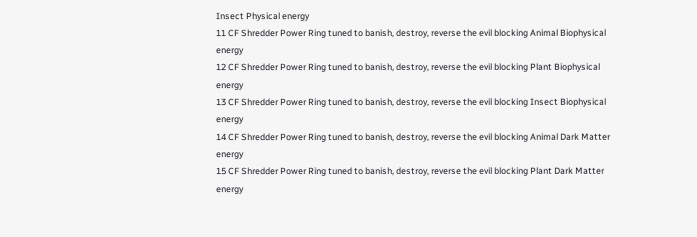Insect Physical energy
11 CF Shredder Power Ring tuned to banish, destroy, reverse the evil blocking Animal Biophysical energy
12 CF Shredder Power Ring tuned to banish, destroy, reverse the evil blocking Plant Biophysical energy
13 CF Shredder Power Ring tuned to banish, destroy, reverse the evil blocking Insect Biophysical energy
14 CF Shredder Power Ring tuned to banish, destroy, reverse the evil blocking Animal Dark Matter energy
15 CF Shredder Power Ring tuned to banish, destroy, reverse the evil blocking Plant Dark Matter energy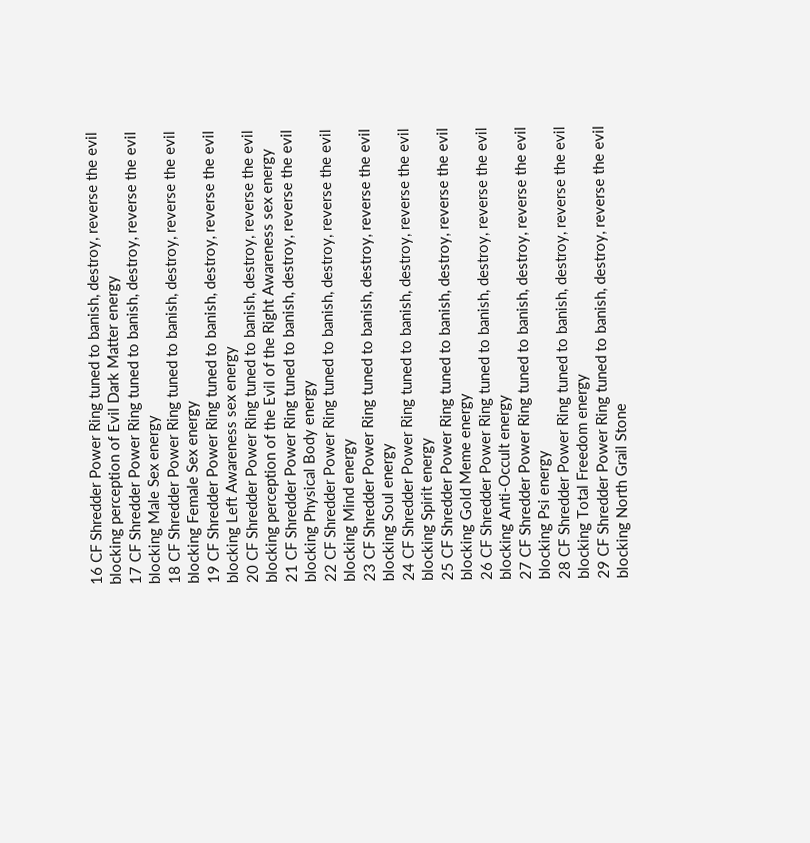16 CF Shredder Power Ring tuned to banish, destroy, reverse the evil blocking perception of Evil Dark Matter energy
17 CF Shredder Power Ring tuned to banish, destroy, reverse the evil blocking Male Sex energy
18 CF Shredder Power Ring tuned to banish, destroy, reverse the evil blocking Female Sex energy
19 CF Shredder Power Ring tuned to banish, destroy, reverse the evil blocking Left Awareness sex energy
20 CF Shredder Power Ring tuned to banish, destroy, reverse the evil blocking perception of the Evil of the Right Awareness sex energy
21 CF Shredder Power Ring tuned to banish, destroy, reverse the evil blocking Physical Body energy
22 CF Shredder Power Ring tuned to banish, destroy, reverse the evil blocking Mind energy
23 CF Shredder Power Ring tuned to banish, destroy, reverse the evil blocking Soul energy
24 CF Shredder Power Ring tuned to banish, destroy, reverse the evil blocking Spirit energy
25 CF Shredder Power Ring tuned to banish, destroy, reverse the evil blocking Gold Meme energy
26 CF Shredder Power Ring tuned to banish, destroy, reverse the evil blocking Anti-Occult energy
27 CF Shredder Power Ring tuned to banish, destroy, reverse the evil blocking Psi energy
28 CF Shredder Power Ring tuned to banish, destroy, reverse the evil blocking Total Freedom energy
29 CF Shredder Power Ring tuned to banish, destroy, reverse the evil blocking North Grail Stone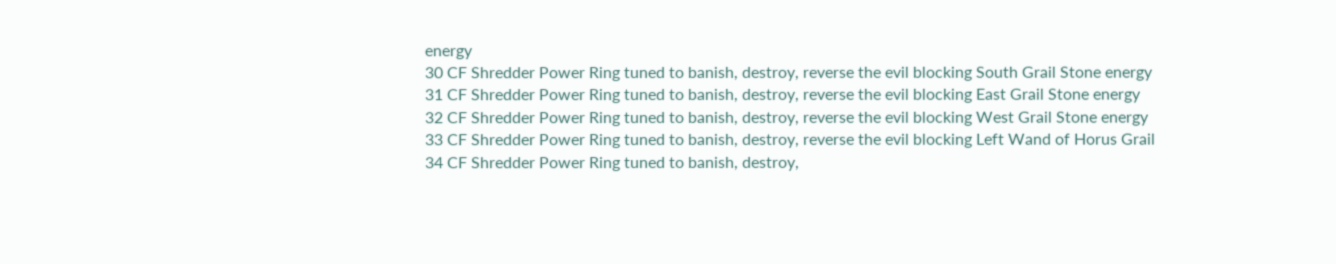energy
30 CF Shredder Power Ring tuned to banish, destroy, reverse the evil blocking South Grail Stone energy
31 CF Shredder Power Ring tuned to banish, destroy, reverse the evil blocking East Grail Stone energy
32 CF Shredder Power Ring tuned to banish, destroy, reverse the evil blocking West Grail Stone energy
33 CF Shredder Power Ring tuned to banish, destroy, reverse the evil blocking Left Wand of Horus Grail
34 CF Shredder Power Ring tuned to banish, destroy,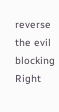reverse the evil blocking Right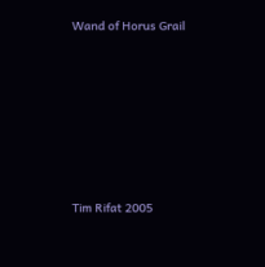Wand of Horus Grail







Tim Rifat 2005